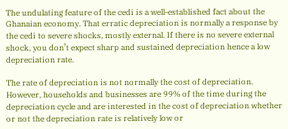The undulating feature of the cedi is a well-established fact about the Ghanaian economy. That erratic depreciation is normally a response by the cedi to severe shocks, mostly external. If there is no severe external shock, you don’t expect sharp and sustained depreciation hence a low depreciation rate.

The rate of depreciation is not normally the cost of depreciation. However, households and businesses are 99% of the time during the depreciation cycle and are interested in the cost of depreciation whether or not the depreciation rate is relatively low or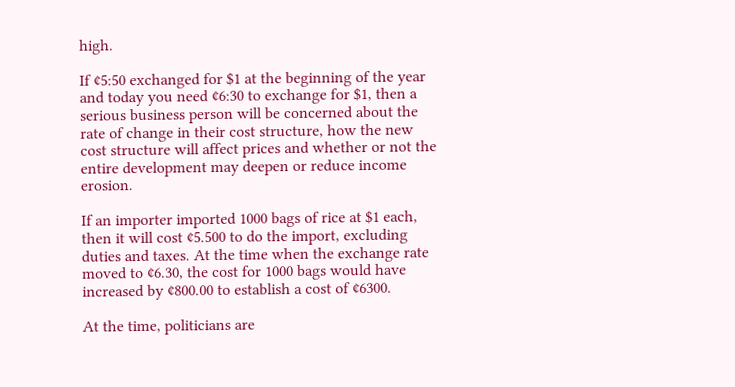high.

If ¢5:50 exchanged for $1 at the beginning of the year and today you need ¢6:30 to exchange for $1, then a serious business person will be concerned about the rate of change in their cost structure, how the new cost structure will affect prices and whether or not the entire development may deepen or reduce income erosion.

If an importer imported 1000 bags of rice at $1 each, then it will cost ¢5.500 to do the import, excluding duties and taxes. At the time when the exchange rate moved to ¢6.30, the cost for 1000 bags would have increased by ¢800.00 to establish a cost of ¢6300.

At the time, politicians are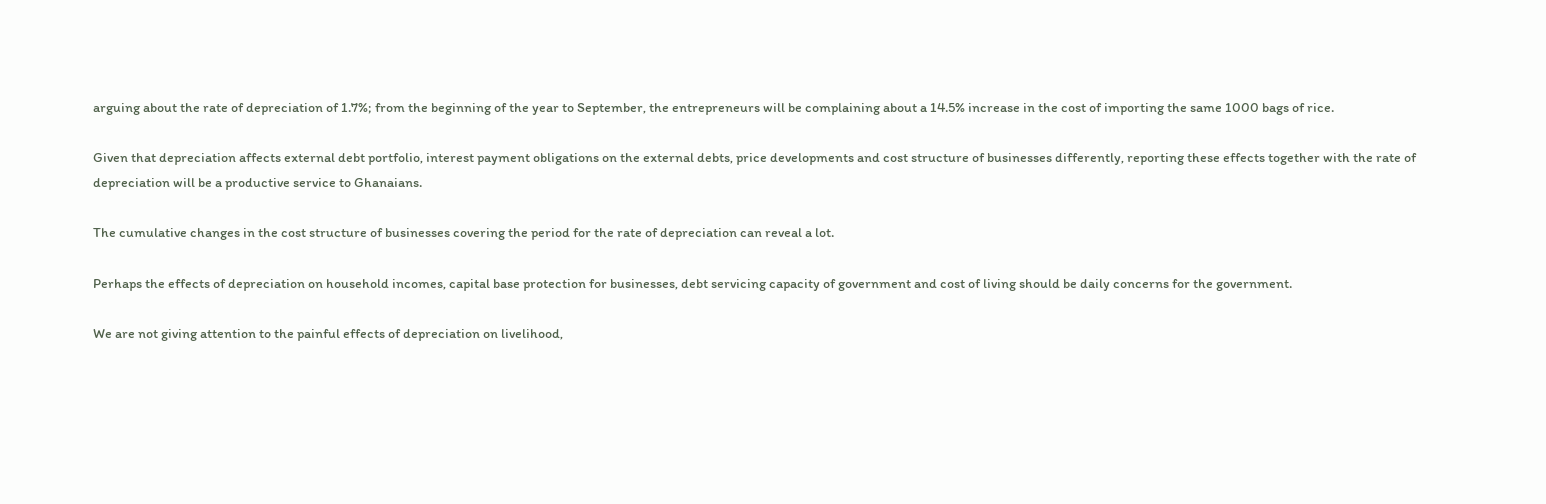arguing about the rate of depreciation of 1.7%; from the beginning of the year to September, the entrepreneurs will be complaining about a 14.5% increase in the cost of importing the same 1000 bags of rice.

Given that depreciation affects external debt portfolio, interest payment obligations on the external debts, price developments and cost structure of businesses differently, reporting these effects together with the rate of depreciation will be a productive service to Ghanaians.

The cumulative changes in the cost structure of businesses covering the period for the rate of depreciation can reveal a lot.

Perhaps the effects of depreciation on household incomes, capital base protection for businesses, debt servicing capacity of government and cost of living should be daily concerns for the government.

We are not giving attention to the painful effects of depreciation on livelihood,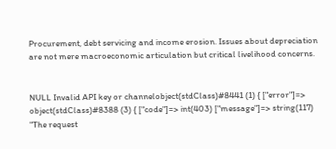Procurement, debt servicing and income erosion. Issues about depreciation are not mere macroeconomic articulation but critical livelihood concerns.


NULL Invalid API key or channelobject(stdClass)#8441 (1) { ["error"]=> object(stdClass)#8388 (3) { ["code"]=> int(403) ["message"]=> string(117) "The request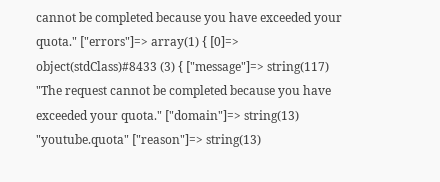cannot be completed because you have exceeded your quota." ["errors"]=> array(1) { [0]=> object(stdClass)#8433 (3) { ["message"]=> string(117) "The request cannot be completed because you have exceeded your quota." ["domain"]=> string(13) "youtube.quota" ["reason"]=> string(13)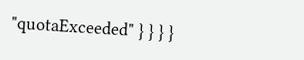"quotaExceeded" } } } }